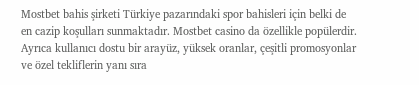Mostbet bahis şirketi Türkiye pazarındaki spor bahisleri için belki de en cazip koşulları sunmaktadır. Mostbet casino da özellikle popülerdir. Ayrıca kullanıcı dostu bir arayüz, yüksek oranlar, çeşitli promosyonlar ve özel tekliflerin yanı sıra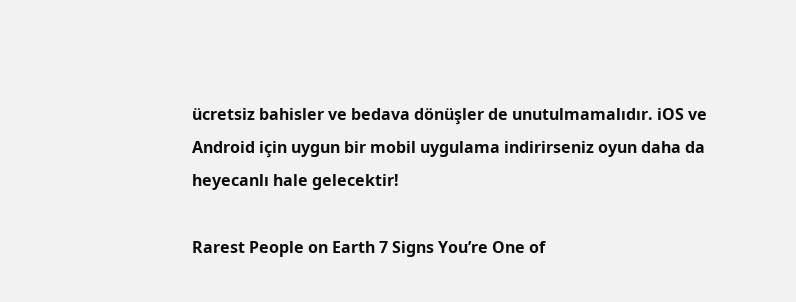ücretsiz bahisler ve bedava dönüşler de unutulmamalıdır. iOS ve Android için uygun bir mobil uygulama indirirseniz oyun daha da heyecanlı hale gelecektir!

Rarest People on Earth 7 Signs You’re One of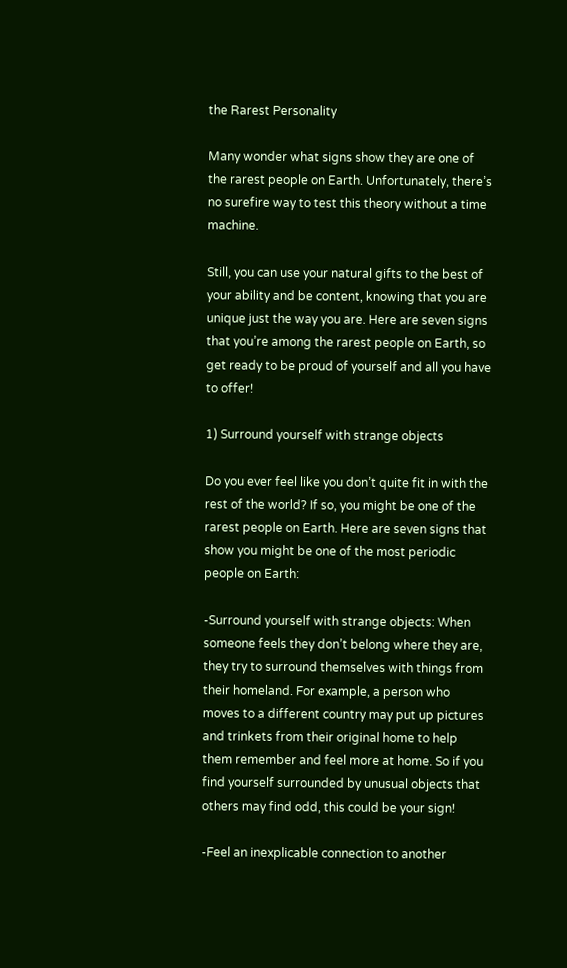the Rarest Personality

Many wonder what signs show they are one of the rarest people on Earth. Unfortunately, there’s no surefire way to test this theory without a time machine.

Still, you can use your natural gifts to the best of your ability and be content, knowing that you are unique just the way you are. Here are seven signs that you’re among the rarest people on Earth, so get ready to be proud of yourself and all you have to offer!

1) Surround yourself with strange objects

Do you ever feel like you don’t quite fit in with the rest of the world? If so, you might be one of the rarest people on Earth. Here are seven signs that show you might be one of the most periodic people on Earth:

-Surround yourself with strange objects: When someone feels they don’t belong where they are, they try to surround themselves with things from their homeland. For example, a person who moves to a different country may put up pictures and trinkets from their original home to help them remember and feel more at home. So if you find yourself surrounded by unusual objects that others may find odd, this could be your sign!

-Feel an inexplicable connection to another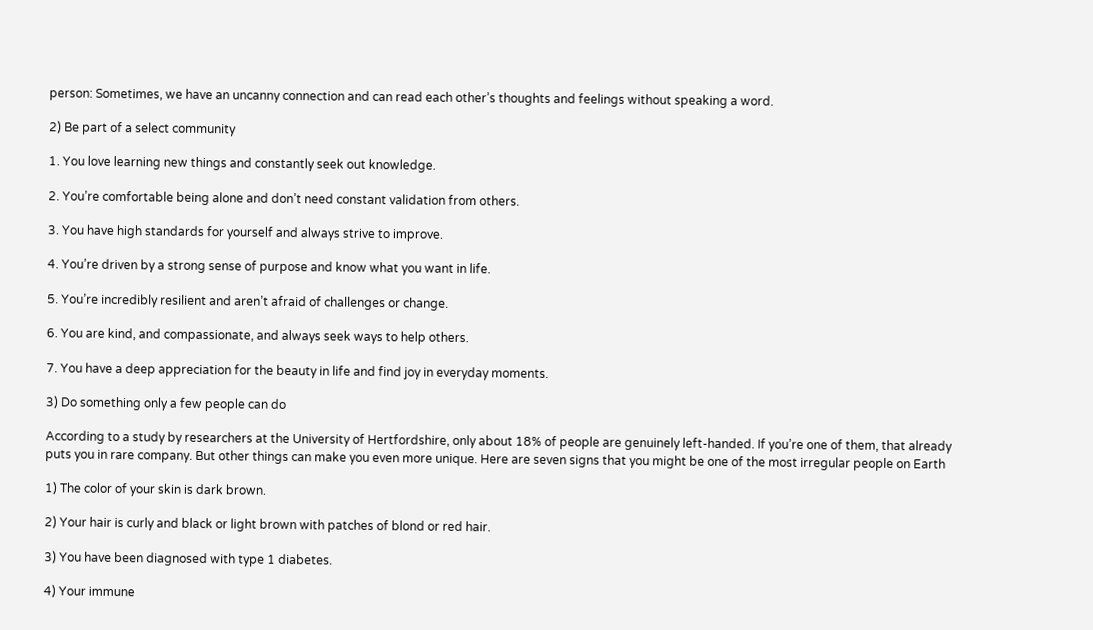person: Sometimes, we have an uncanny connection and can read each other’s thoughts and feelings without speaking a word.

2) Be part of a select community

1. You love learning new things and constantly seek out knowledge.

2. You’re comfortable being alone and don’t need constant validation from others.

3. You have high standards for yourself and always strive to improve.

4. You’re driven by a strong sense of purpose and know what you want in life.

5. You’re incredibly resilient and aren’t afraid of challenges or change.

6. You are kind, and compassionate, and always seek ways to help others.

7. You have a deep appreciation for the beauty in life and find joy in everyday moments.

3) Do something only a few people can do

According to a study by researchers at the University of Hertfordshire, only about 18% of people are genuinely left-handed. If you’re one of them, that already puts you in rare company. But other things can make you even more unique. Here are seven signs that you might be one of the most irregular people on Earth

1) The color of your skin is dark brown.

2) Your hair is curly and black or light brown with patches of blond or red hair.

3) You have been diagnosed with type 1 diabetes.

4) Your immune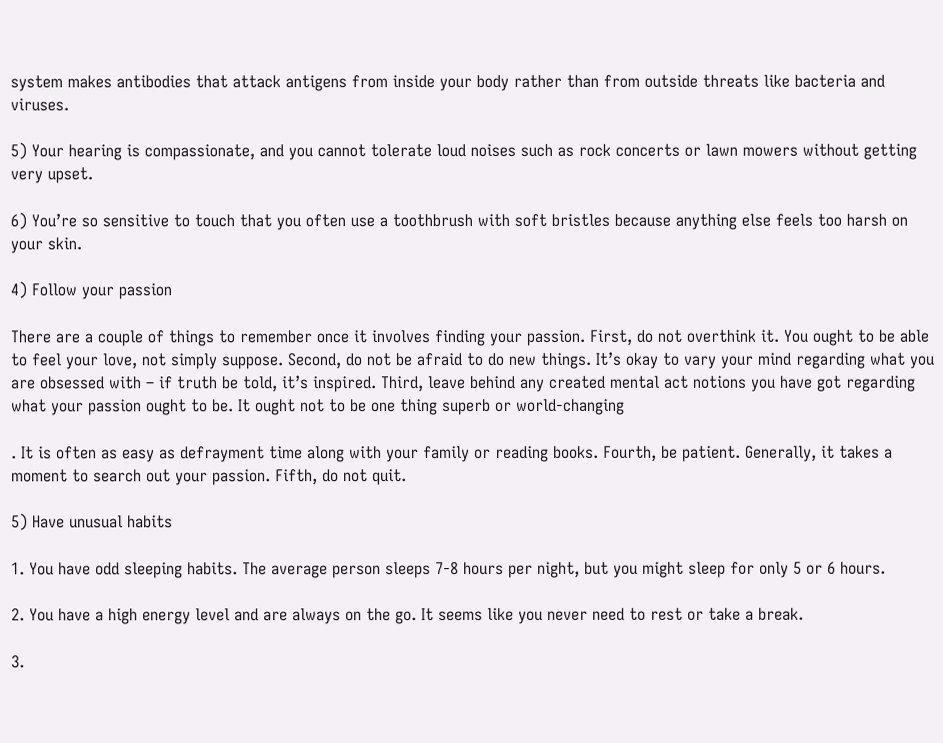system makes antibodies that attack antigens from inside your body rather than from outside threats like bacteria and viruses.

5) Your hearing is compassionate, and you cannot tolerate loud noises such as rock concerts or lawn mowers without getting very upset.

6) You’re so sensitive to touch that you often use a toothbrush with soft bristles because anything else feels too harsh on your skin.

4) Follow your passion

There are a couple of things to remember once it involves finding your passion. First, do not overthink it. You ought to be able to feel your love, not simply suppose. Second, do not be afraid to do new things. It’s okay to vary your mind regarding what you are obsessed with – if truth be told, it’s inspired. Third, leave behind any created mental act notions you have got regarding what your passion ought to be. It ought not to be one thing superb or world-changing

. It is often as easy as defrayment time along with your family or reading books. Fourth, be patient. Generally, it takes a moment to search out your passion. Fifth, do not quit.

5) Have unusual habits

1. You have odd sleeping habits. The average person sleeps 7-8 hours per night, but you might sleep for only 5 or 6 hours.

2. You have a high energy level and are always on the go. It seems like you never need to rest or take a break.

3.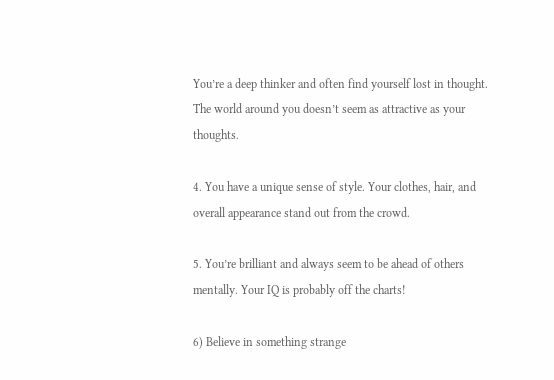You’re a deep thinker and often find yourself lost in thought. The world around you doesn’t seem as attractive as your thoughts.

4. You have a unique sense of style. Your clothes, hair, and overall appearance stand out from the crowd.

5. You’re brilliant and always seem to be ahead of others mentally. Your IQ is probably off the charts!

6) Believe in something strange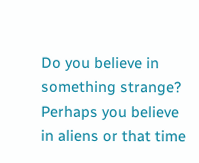Do you believe in something strange? Perhaps you believe in aliens or that time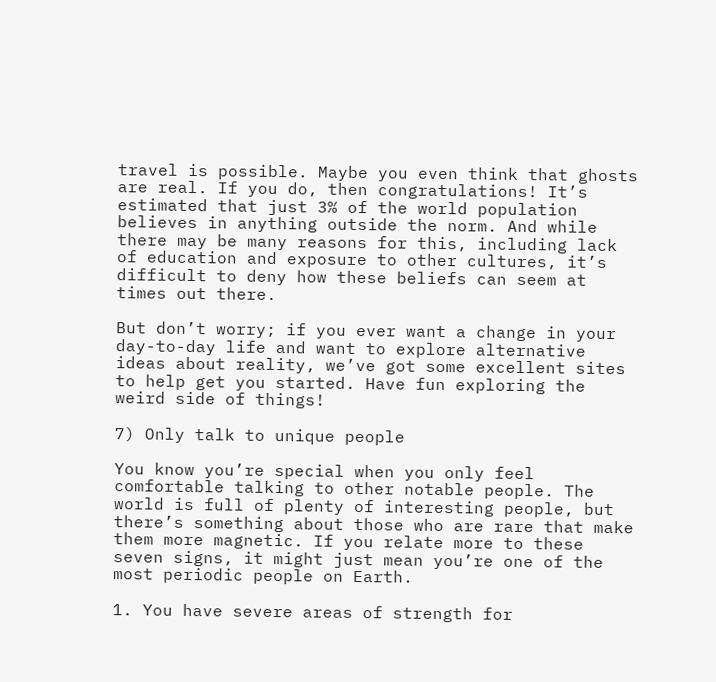travel is possible. Maybe you even think that ghosts are real. If you do, then congratulations! It’s estimated that just 3% of the world population believes in anything outside the norm. And while there may be many reasons for this, including lack of education and exposure to other cultures, it’s difficult to deny how these beliefs can seem at times out there.

But don’t worry; if you ever want a change in your day-to-day life and want to explore alternative ideas about reality, we’ve got some excellent sites to help get you started. Have fun exploring the weird side of things!

7) Only talk to unique people

You know you’re special when you only feel comfortable talking to other notable people. The world is full of plenty of interesting people, but there’s something about those who are rare that make them more magnetic. If you relate more to these seven signs, it might just mean you’re one of the most periodic people on Earth.

1. You have severe areas of strength for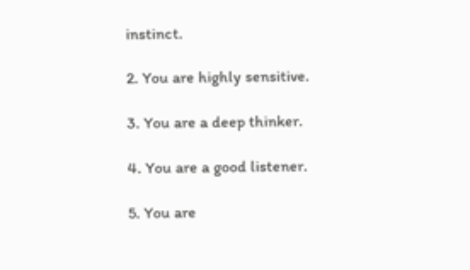instinct.

2. You are highly sensitive.

3. You are a deep thinker.

4. You are a good listener.

5. You are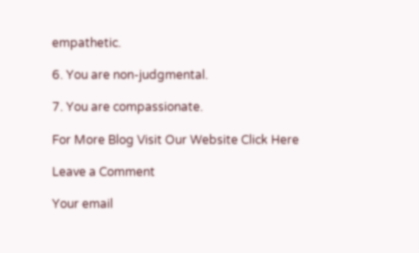empathetic.

6. You are non-judgmental.

7. You are compassionate.

For More Blog Visit Our Website Click Here

Leave a Comment

Your email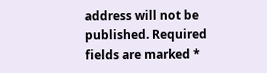address will not be published. Required fields are marked *